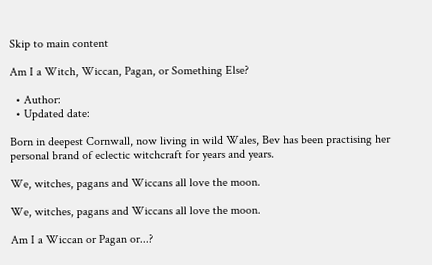Skip to main content

Am I a Witch, Wiccan, Pagan, or Something Else?

  • Author:
  • Updated date:

Born in deepest Cornwall, now living in wild Wales, Bev has been practising her personal brand of eclectic witchcraft for years and years.

We, witches, pagans and Wiccans all love the moon.

We, witches, pagans and Wiccans all love the moon.

Am I a Wiccan or Pagan or...?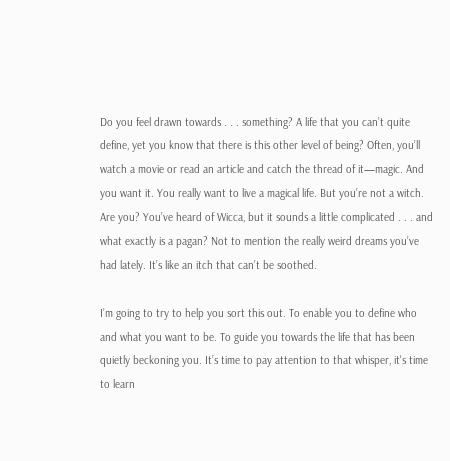Do you feel drawn towards . . . something? A life that you can’t quite define, yet you know that there is this other level of being? Often, you’ll watch a movie or read an article and catch the thread of it—magic. And you want it. You really want to live a magical life. But you’re not a witch. Are you? You’ve heard of Wicca, but it sounds a little complicated . . . and what exactly is a pagan? Not to mention the really weird dreams you’ve had lately. It’s like an itch that can’t be soothed.

I’m going to try to help you sort this out. To enable you to define who and what you want to be. To guide you towards the life that has been quietly beckoning you. It’s time to pay attention to that whisper, it's time to learn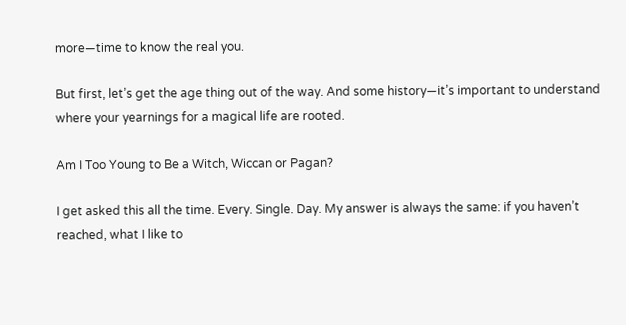more—time to know the real you.

But first, let’s get the age thing out of the way. And some history—it’s important to understand where your yearnings for a magical life are rooted.

Am I Too Young to Be a Witch, Wiccan or Pagan?

I get asked this all the time. Every. Single. Day. My answer is always the same: if you haven’t reached, what I like to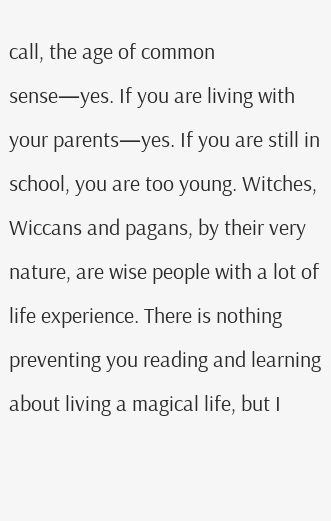call, the age of common sense—yes. If you are living with your parents—yes. If you are still in school, you are too young. Witches, Wiccans and pagans, by their very nature, are wise people with a lot of life experience. There is nothing preventing you reading and learning about living a magical life, but I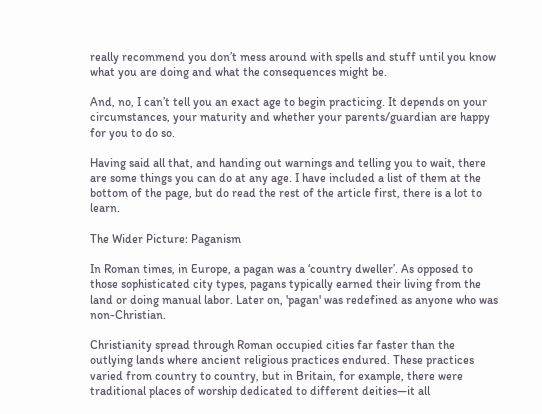really recommend you don’t mess around with spells and stuff until you know what you are doing and what the consequences might be.

And, no, I can’t tell you an exact age to begin practicing. It depends on your circumstances, your maturity and whether your parents/guardian are happy for you to do so.

Having said all that, and handing out warnings and telling you to wait, there are some things you can do at any age. I have included a list of them at the bottom of the page, but do read the rest of the article first, there is a lot to learn.

The Wider Picture: Paganism

In Roman times, in Europe, a pagan was a ‘country dweller’. As opposed to those sophisticated city types, pagans typically earned their living from the land or doing manual labor. Later on, 'pagan' was redefined as anyone who was non-Christian.

Christianity spread through Roman occupied cities far faster than the outlying lands where ancient religious practices endured. These practices varied from country to country, but in Britain, for example, there were traditional places of worship dedicated to different deities—it all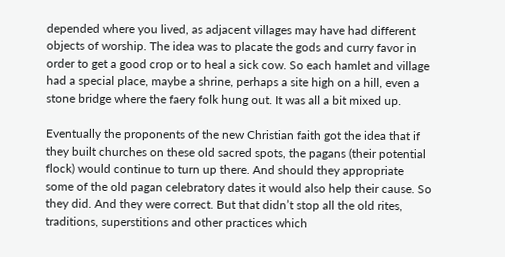depended where you lived, as adjacent villages may have had different objects of worship. The idea was to placate the gods and curry favor in order to get a good crop or to heal a sick cow. So each hamlet and village had a special place, maybe a shrine, perhaps a site high on a hill, even a stone bridge where the faery folk hung out. It was all a bit mixed up.

Eventually the proponents of the new Christian faith got the idea that if they built churches on these old sacred spots, the pagans (their potential flock) would continue to turn up there. And should they appropriate some of the old pagan celebratory dates it would also help their cause. So they did. And they were correct. But that didn’t stop all the old rites, traditions, superstitions and other practices which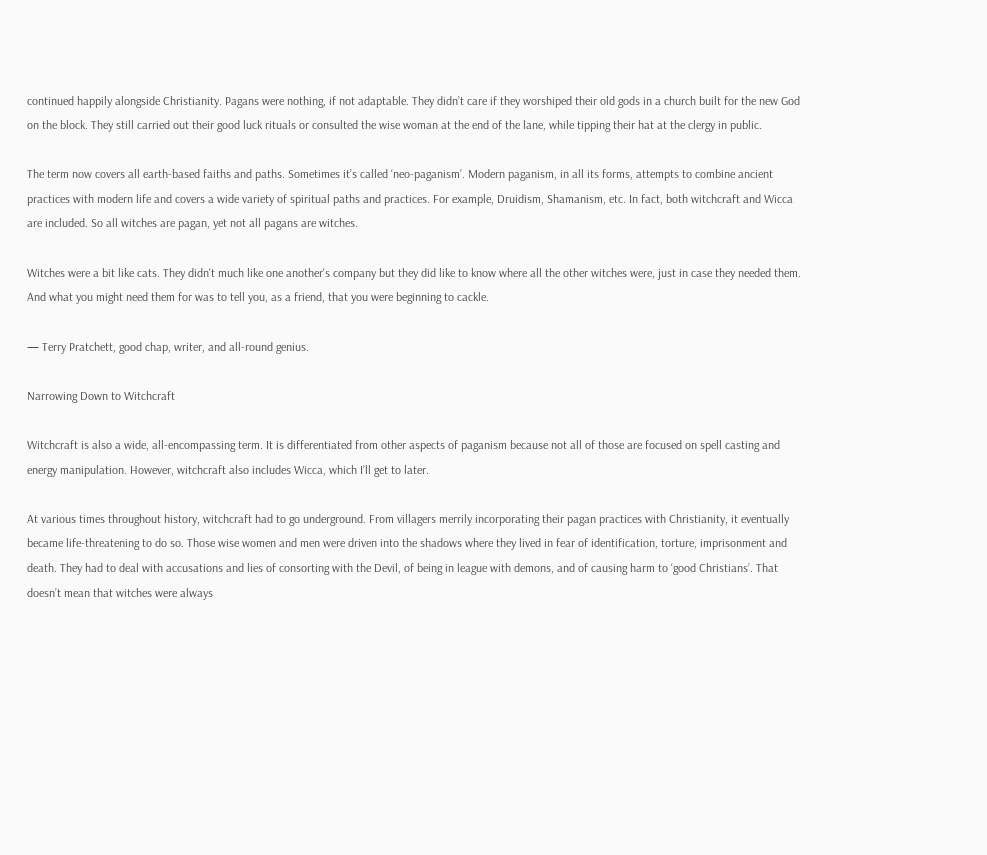continued happily alongside Christianity. Pagans were nothing, if not adaptable. They didn’t care if they worshiped their old gods in a church built for the new God on the block. They still carried out their good luck rituals or consulted the wise woman at the end of the lane, while tipping their hat at the clergy in public.

The term now covers all earth-based faiths and paths. Sometimes it’s called ‘neo-paganism’. Modern paganism, in all its forms, attempts to combine ancient practices with modern life and covers a wide variety of spiritual paths and practices. For example, Druidism, Shamanism, etc. In fact, both witchcraft and Wicca are included. So all witches are pagan, yet not all pagans are witches.

Witches were a bit like cats. They didn't much like one another's company but they did like to know where all the other witches were, just in case they needed them. And what you might need them for was to tell you, as a friend, that you were beginning to cackle.

— Terry Pratchett, good chap, writer, and all-round genius.

Narrowing Down to Witchcraft

Witchcraft is also a wide, all-encompassing term. It is differentiated from other aspects of paganism because not all of those are focused on spell casting and energy manipulation. However, witchcraft also includes Wicca, which I’ll get to later.

At various times throughout history, witchcraft had to go underground. From villagers merrily incorporating their pagan practices with Christianity, it eventually became life-threatening to do so. Those wise women and men were driven into the shadows where they lived in fear of identification, torture, imprisonment and death. They had to deal with accusations and lies of consorting with the Devil, of being in league with demons, and of causing harm to ‘good Christians’. That doesn’t mean that witches were always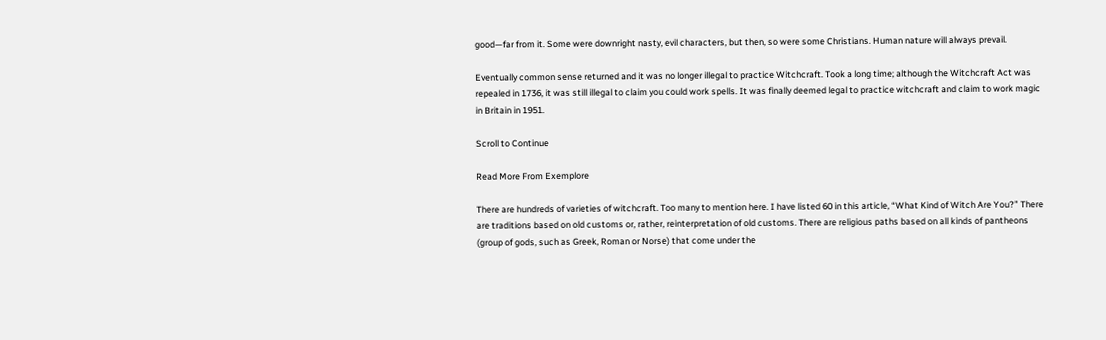good—far from it. Some were downright nasty, evil characters, but then, so were some Christians. Human nature will always prevail.

Eventually common sense returned and it was no longer illegal to practice Witchcraft. Took a long time; although the Witchcraft Act was repealed in 1736, it was still illegal to claim you could work spells. It was finally deemed legal to practice witchcraft and claim to work magic in Britain in 1951.

Scroll to Continue

Read More From Exemplore

There are hundreds of varieties of witchcraft. Too many to mention here. I have listed 60 in this article, “What Kind of Witch Are You?” There are traditions based on old customs or, rather, reinterpretation of old customs. There are religious paths based on all kinds of pantheons (group of gods, such as Greek, Roman or Norse) that come under the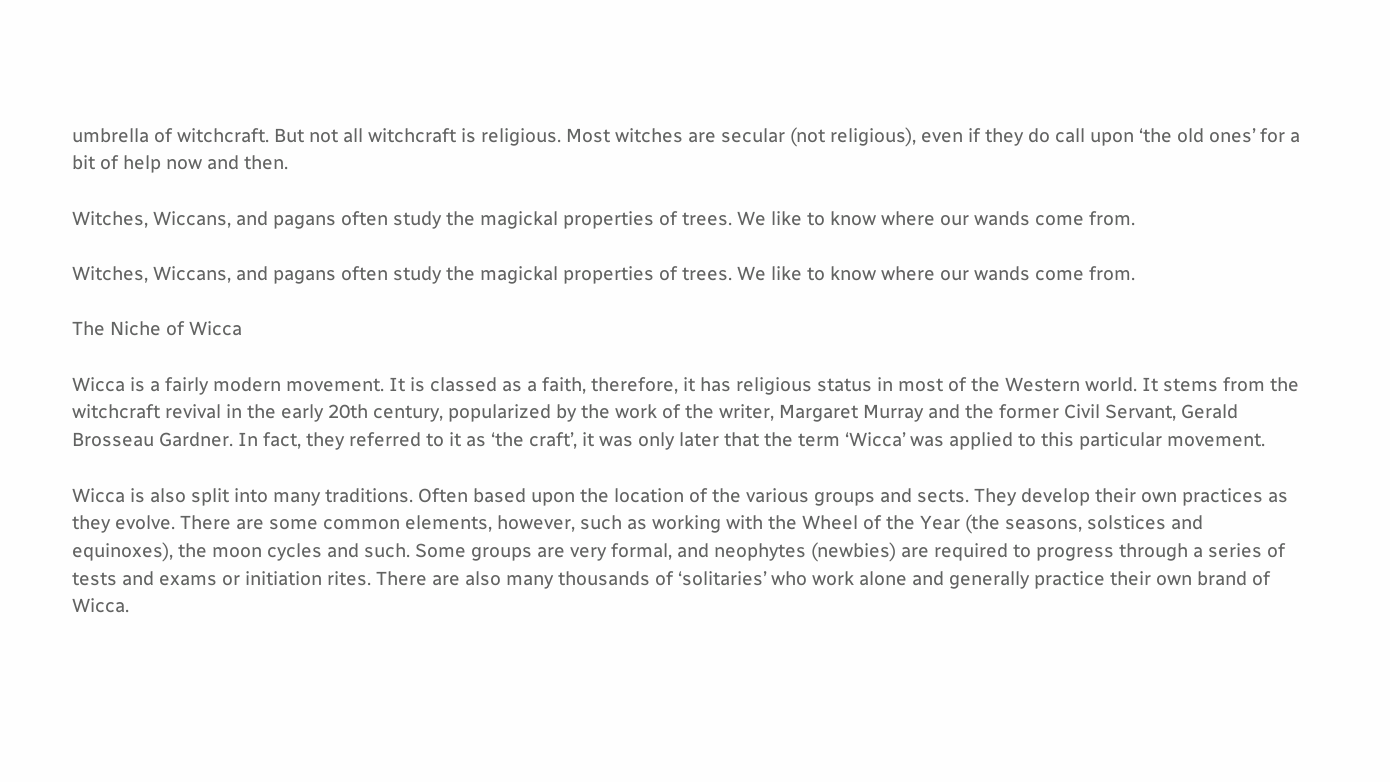umbrella of witchcraft. But not all witchcraft is religious. Most witches are secular (not religious), even if they do call upon ‘the old ones’ for a bit of help now and then.

Witches, Wiccans, and pagans often study the magickal properties of trees. We like to know where our wands come from.

Witches, Wiccans, and pagans often study the magickal properties of trees. We like to know where our wands come from.

The Niche of Wicca

Wicca is a fairly modern movement. It is classed as a faith, therefore, it has religious status in most of the Western world. It stems from the witchcraft revival in the early 20th century, popularized by the work of the writer, Margaret Murray and the former Civil Servant, Gerald Brosseau Gardner. In fact, they referred to it as ‘the craft’, it was only later that the term ‘Wicca’ was applied to this particular movement.

Wicca is also split into many traditions. Often based upon the location of the various groups and sects. They develop their own practices as they evolve. There are some common elements, however, such as working with the Wheel of the Year (the seasons, solstices and equinoxes), the moon cycles and such. Some groups are very formal, and neophytes (newbies) are required to progress through a series of tests and exams or initiation rites. There are also many thousands of ‘solitaries’ who work alone and generally practice their own brand of Wicca.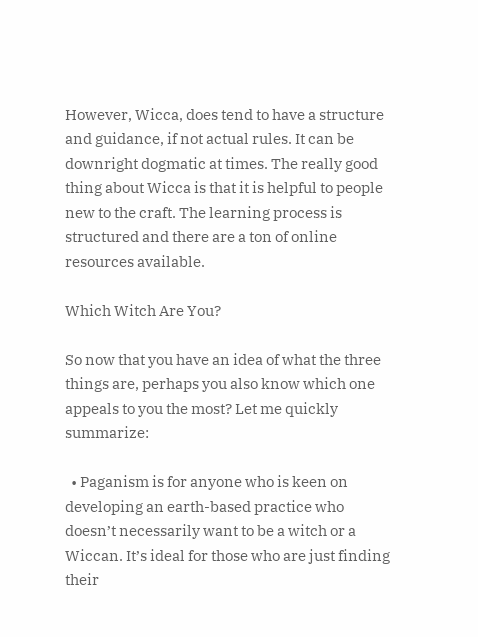However, Wicca, does tend to have a structure and guidance, if not actual rules. It can be downright dogmatic at times. The really good thing about Wicca is that it is helpful to people new to the craft. The learning process is structured and there are a ton of online resources available.

Which Witch Are You?

So now that you have an idea of what the three things are, perhaps you also know which one appeals to you the most? Let me quickly summarize:

  • Paganism is for anyone who is keen on developing an earth-based practice who doesn’t necessarily want to be a witch or a Wiccan. It’s ideal for those who are just finding their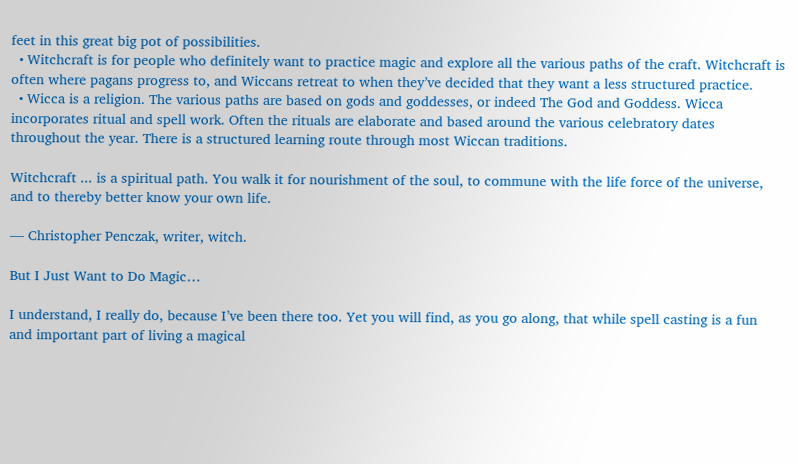feet in this great big pot of possibilities.
  • Witchcraft is for people who definitely want to practice magic and explore all the various paths of the craft. Witchcraft is often where pagans progress to, and Wiccans retreat to when they’ve decided that they want a less structured practice.
  • Wicca is a religion. The various paths are based on gods and goddesses, or indeed The God and Goddess. Wicca incorporates ritual and spell work. Often the rituals are elaborate and based around the various celebratory dates throughout the year. There is a structured learning route through most Wiccan traditions.

Witchcraft ... is a spiritual path. You walk it for nourishment of the soul, to commune with the life force of the universe, and to thereby better know your own life.

— Christopher Penczak, writer, witch.

But I Just Want to Do Magic…

I understand, I really do, because I’ve been there too. Yet you will find, as you go along, that while spell casting is a fun and important part of living a magical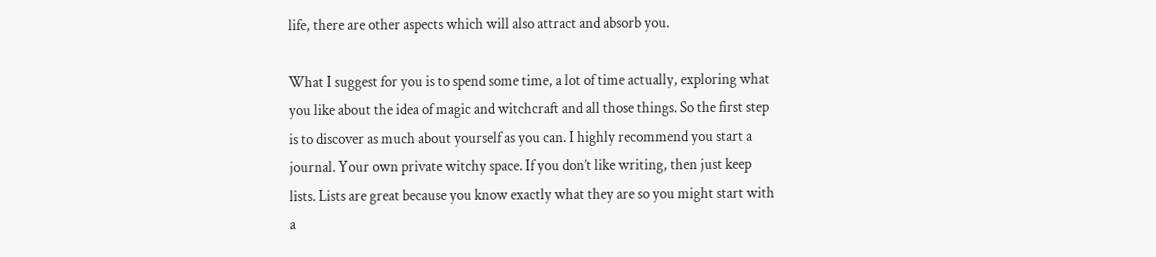life, there are other aspects which will also attract and absorb you.

What I suggest for you is to spend some time, a lot of time actually, exploring what you like about the idea of magic and witchcraft and all those things. So the first step is to discover as much about yourself as you can. I highly recommend you start a journal. Your own private witchy space. If you don’t like writing, then just keep lists. Lists are great because you know exactly what they are so you might start with a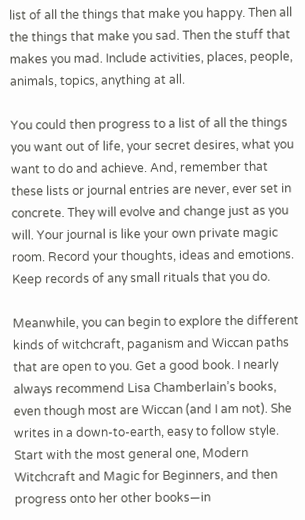list of all the things that make you happy. Then all the things that make you sad. Then the stuff that makes you mad. Include activities, places, people, animals, topics, anything at all.

You could then progress to a list of all the things you want out of life, your secret desires, what you want to do and achieve. And, remember that these lists or journal entries are never, ever set in concrete. They will evolve and change just as you will. Your journal is like your own private magic room. Record your thoughts, ideas and emotions. Keep records of any small rituals that you do.

Meanwhile, you can begin to explore the different kinds of witchcraft, paganism and Wiccan paths that are open to you. Get a good book. I nearly always recommend Lisa Chamberlain’s books, even though most are Wiccan (and I am not). She writes in a down-to-earth, easy to follow style. Start with the most general one, Modern Witchcraft and Magic for Beginners, and then progress onto her other books—in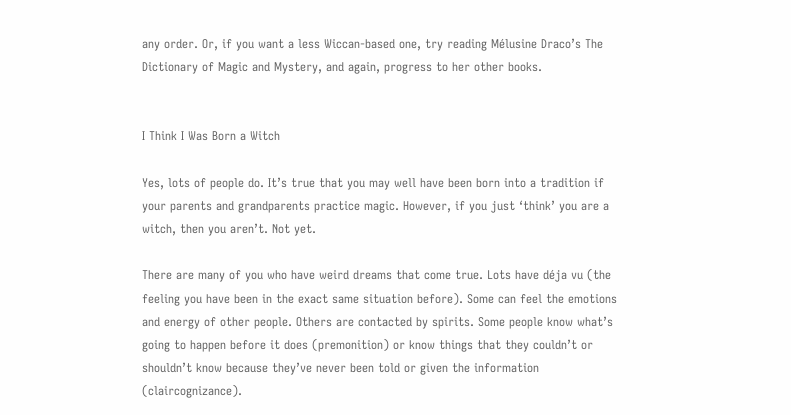any order. Or, if you want a less Wiccan-based one, try reading Mélusine Draco’s The Dictionary of Magic and Mystery, and again, progress to her other books.


I Think I Was Born a Witch

Yes, lots of people do. It’s true that you may well have been born into a tradition if your parents and grandparents practice magic. However, if you just ‘think’ you are a witch, then you aren’t. Not yet.

There are many of you who have weird dreams that come true. Lots have déja vu (the feeling you have been in the exact same situation before). Some can feel the emotions and energy of other people. Others are contacted by spirits. Some people know what’s going to happen before it does (premonition) or know things that they couldn’t or shouldn’t know because they’ve never been told or given the information (claircognizance).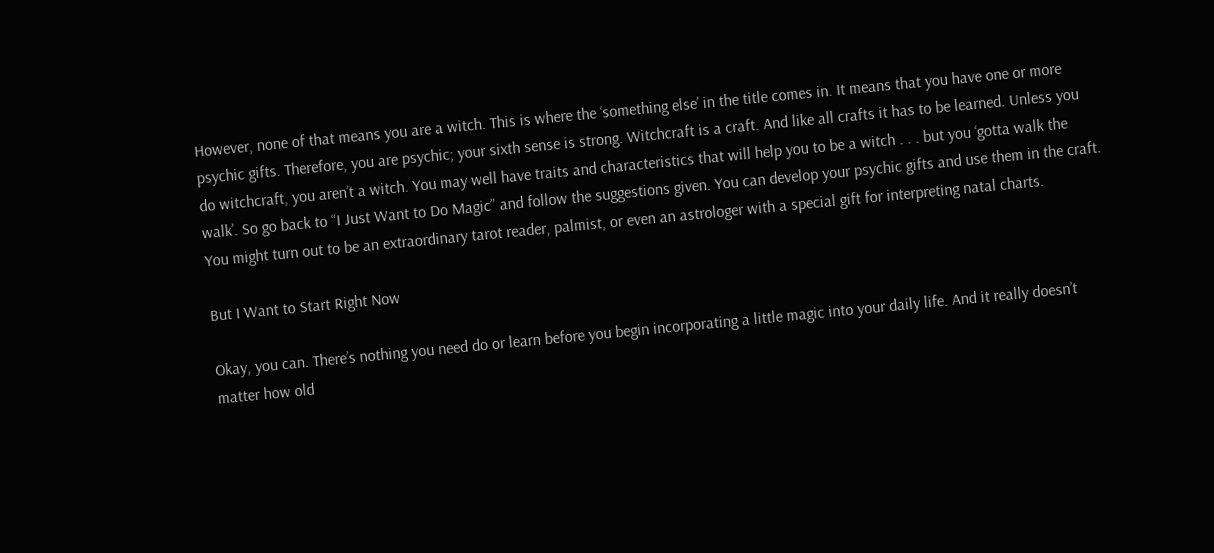However, none of that means you are a witch. This is where the ‘something else’ in the title comes in. It means that you have one or more psychic gifts. Therefore, you are psychic; your sixth sense is strong. Witchcraft is a craft. And like all crafts it has to be learned. Unless you do witchcraft, you aren’t a witch. You may well have traits and characteristics that will help you to be a witch . . . but you ‘gotta walk the walk’. So go back to “I Just Want to Do Magic” and follow the suggestions given. You can develop your psychic gifts and use them in the craft. You might turn out to be an extraordinary tarot reader, palmist, or even an astrologer with a special gift for interpreting natal charts.

But I Want to Start Right Now

Okay, you can. There’s nothing you need do or learn before you begin incorporating a little magic into your daily life. And it really doesn’t matter how old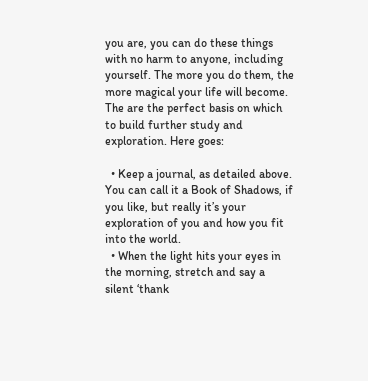you are, you can do these things with no harm to anyone, including yourself. The more you do them, the more magical your life will become. The are the perfect basis on which to build further study and exploration. Here goes:

  • Keep a journal, as detailed above. You can call it a Book of Shadows, if you like, but really it’s your exploration of you and how you fit into the world.
  • When the light hits your eyes in the morning, stretch and say a silent ‘thank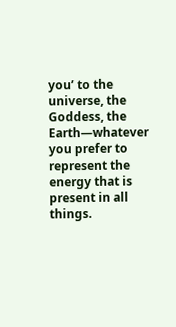you’ to the universe, the Goddess, the Earth—whatever you prefer to represent the energy that is present in all things.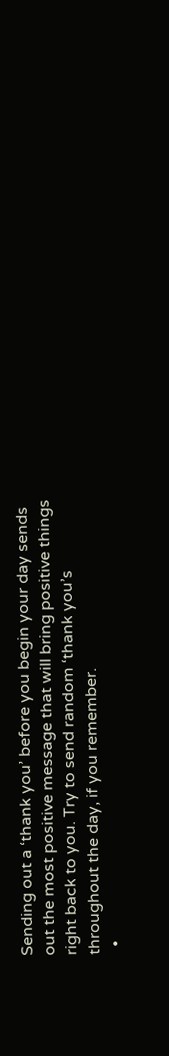Sending out a ‘thank you’ before you begin your day sends out the most positive message that will bring positive things right back to you. Try to send random ‘thank you’s throughout the day, if you remember.
  •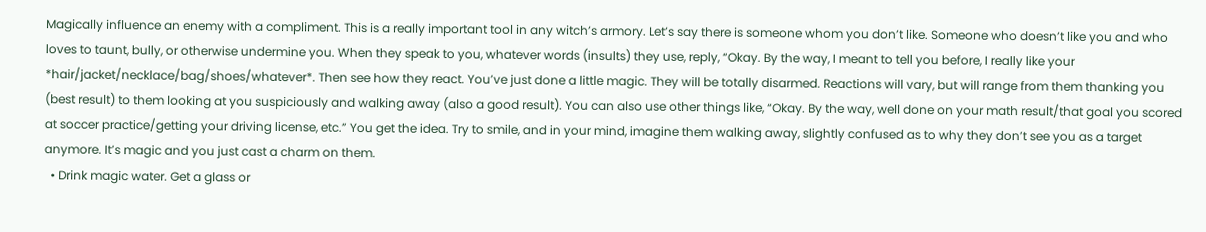Magically influence an enemy with a compliment. This is a really important tool in any witch’s armory. Let’s say there is someone whom you don’t like. Someone who doesn’t like you and who loves to taunt, bully, or otherwise undermine you. When they speak to you, whatever words (insults) they use, reply, “Okay. By the way, I meant to tell you before, I really like your *hair/jacket/necklace/bag/shoes/whatever*. Then see how they react. You’ve just done a little magic. They will be totally disarmed. Reactions will vary, but will range from them thanking you (best result) to them looking at you suspiciously and walking away (also a good result). You can also use other things like, “Okay. By the way, well done on your math result/that goal you scored at soccer practice/getting your driving license, etc.” You get the idea. Try to smile, and in your mind, imagine them walking away, slightly confused as to why they don’t see you as a target anymore. It’s magic and you just cast a charm on them.
  • Drink magic water. Get a glass or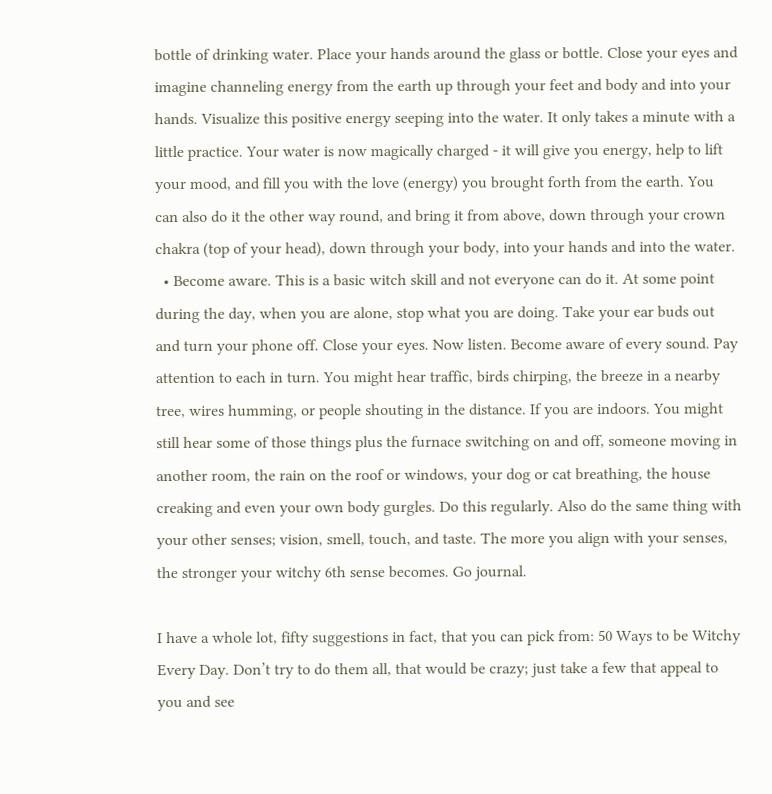bottle of drinking water. Place your hands around the glass or bottle. Close your eyes and imagine channeling energy from the earth up through your feet and body and into your hands. Visualize this positive energy seeping into the water. It only takes a minute with a little practice. Your water is now magically charged - it will give you energy, help to lift your mood, and fill you with the love (energy) you brought forth from the earth. You can also do it the other way round, and bring it from above, down through your crown chakra (top of your head), down through your body, into your hands and into the water.
  • Become aware. This is a basic witch skill and not everyone can do it. At some point during the day, when you are alone, stop what you are doing. Take your ear buds out and turn your phone off. Close your eyes. Now listen. Become aware of every sound. Pay attention to each in turn. You might hear traffic, birds chirping, the breeze in a nearby tree, wires humming, or people shouting in the distance. If you are indoors. You might still hear some of those things plus the furnace switching on and off, someone moving in another room, the rain on the roof or windows, your dog or cat breathing, the house creaking and even your own body gurgles. Do this regularly. Also do the same thing with your other senses; vision, smell, touch, and taste. The more you align with your senses, the stronger your witchy 6th sense becomes. Go journal.

I have a whole lot, fifty suggestions in fact, that you can pick from: 50 Ways to be Witchy Every Day. Don’t try to do them all, that would be crazy; just take a few that appeal to you and see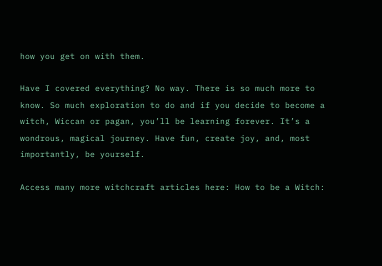how you get on with them.

Have I covered everything? No way. There is so much more to know. So much exploration to do and if you decide to become a witch, Wiccan or pagan, you’ll be learning forever. It’s a wondrous, magical journey. Have fun, create joy, and, most importantly, be yourself.

Access many more witchcraft articles here: How to be a Witch: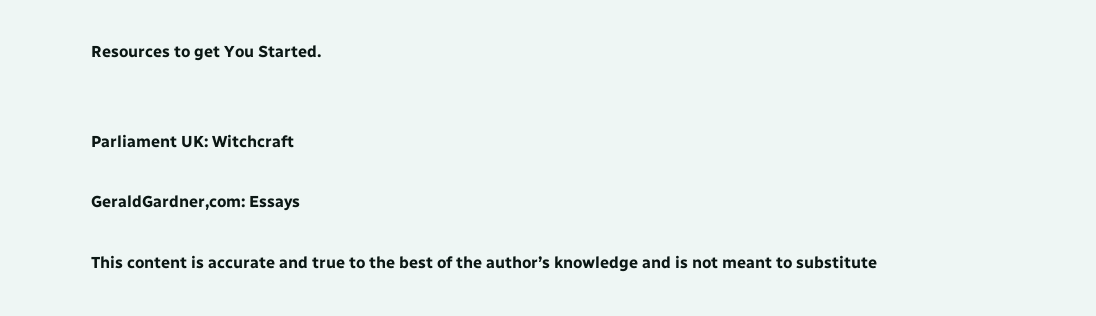Resources to get You Started.


Parliament UK: Witchcraft

GeraldGardner,com: Essays

This content is accurate and true to the best of the author’s knowledge and is not meant to substitute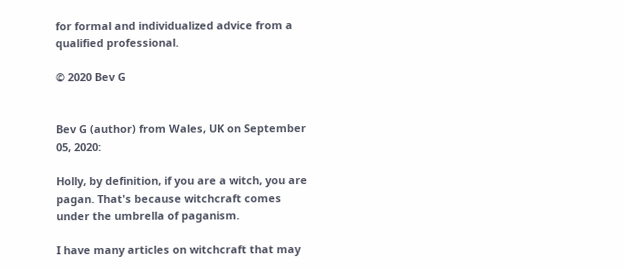for formal and individualized advice from a qualified professional.

© 2020 Bev G


Bev G (author) from Wales, UK on September 05, 2020:

Holly, by definition, if you are a witch, you are pagan. That's because witchcraft comes under the umbrella of paganism.

I have many articles on witchcraft that may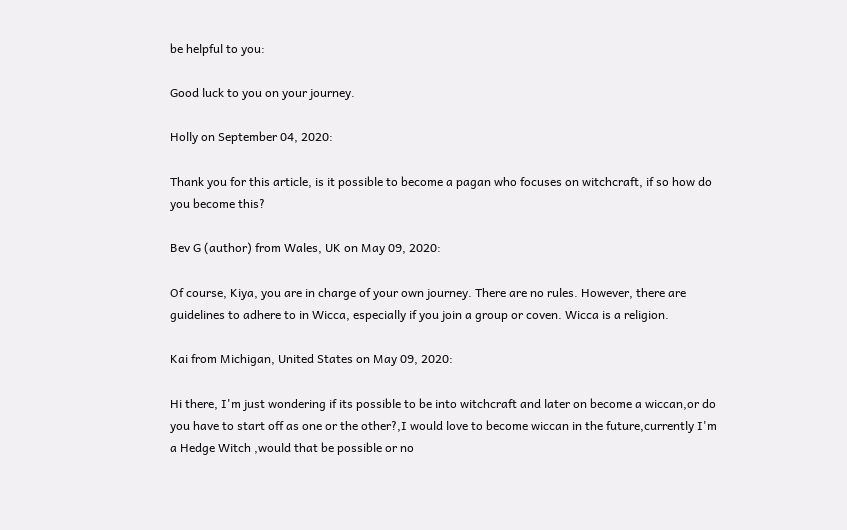be helpful to you:

Good luck to you on your journey.

Holly on September 04, 2020:

Thank you for this article, is it possible to become a pagan who focuses on witchcraft, if so how do you become this?

Bev G (author) from Wales, UK on May 09, 2020:

Of course, Kiya, you are in charge of your own journey. There are no rules. However, there are guidelines to adhere to in Wicca, especially if you join a group or coven. Wicca is a religion.

Kai from Michigan, United States on May 09, 2020:

Hi there, I'm just wondering if its possible to be into witchcraft and later on become a wiccan,or do you have to start off as one or the other?,I would love to become wiccan in the future,currently I'm a Hedge Witch ,would that be possible or no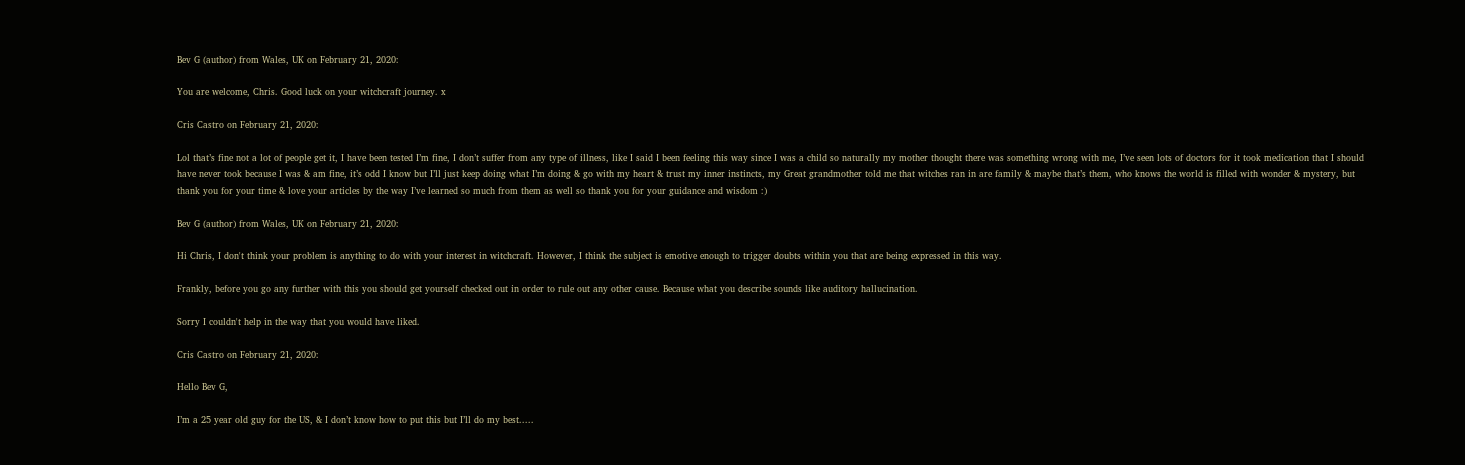Bev G (author) from Wales, UK on February 21, 2020:

You are welcome, Chris. Good luck on your witchcraft journey. x

Cris Castro on February 21, 2020:

Lol that’s fine not a lot of people get it, I have been tested I’m fine, I don’t suffer from any type of illness, like I said I been feeling this way since I was a child so naturally my mother thought there was something wrong with me, I’ve seen lots of doctors for it took medication that I should have never took because I was & am fine, it’s odd I know but I’ll just keep doing what I’m doing & go with my heart & trust my inner instincts, my Great grandmother told me that witches ran in are family & maybe that’s them, who knows the world is filled with wonder & mystery, but thank you for your time & love your articles by the way I’ve learned so much from them as well so thank you for your guidance and wisdom :)

Bev G (author) from Wales, UK on February 21, 2020:

Hi Chris, I don't think your problem is anything to do with your interest in witchcraft. However, I think the subject is emotive enough to trigger doubts within you that are being expressed in this way.

Frankly, before you go any further with this you should get yourself checked out in order to rule out any other cause. Because what you describe sounds like auditory hallucination.

Sorry I couldn't help in the way that you would have liked.

Cris Castro on February 21, 2020:

Hello Bev G,

I’m a 25 year old guy for the US, & I don’t know how to put this but I’ll do my best.....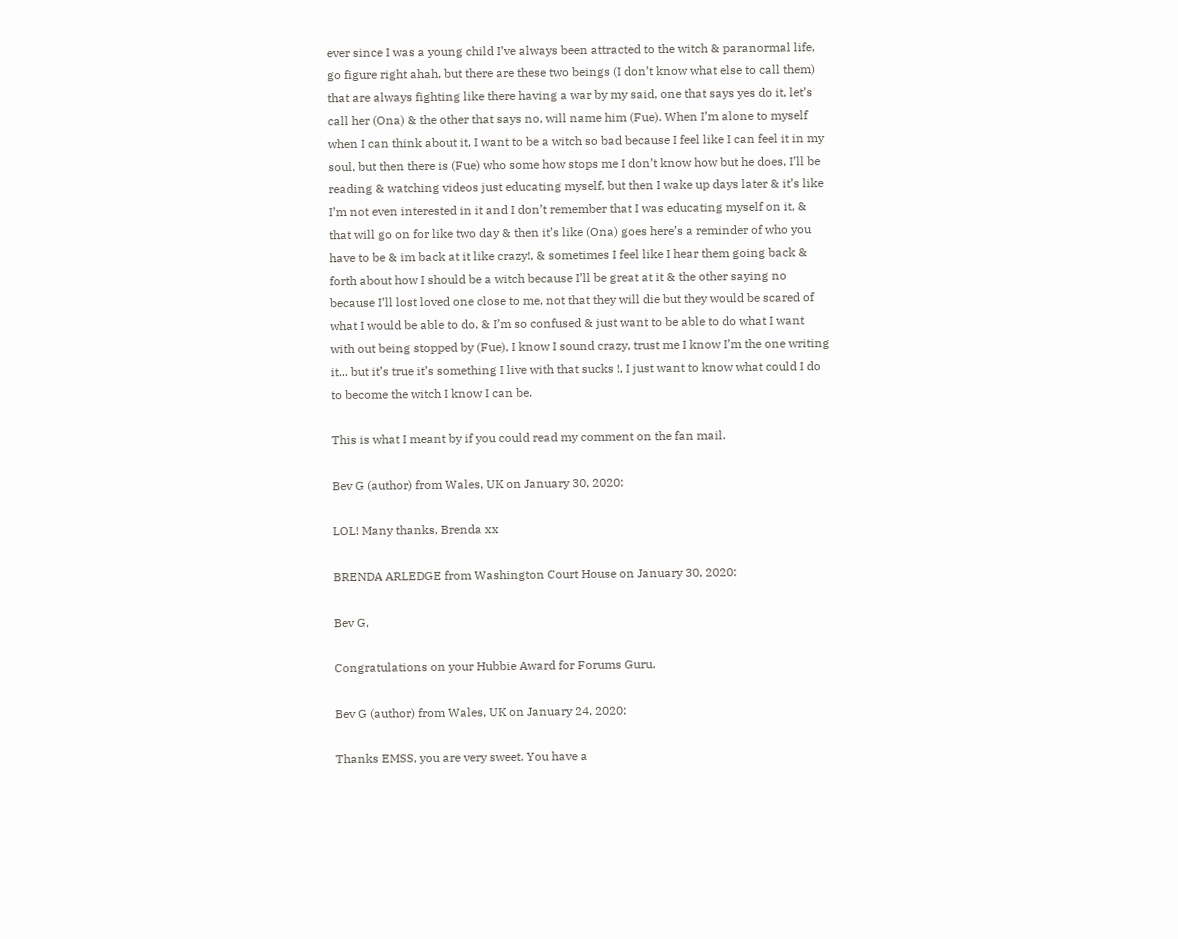ever since I was a young child I’ve always been attracted to the witch & paranormal life, go figure right ahah, but there are these two beings (I don’t know what else to call them) that are always fighting like there having a war by my said, one that says yes do it, let’s call her (Ona) & the other that says no, will name him (Fue). When I’m alone to myself when I can think about it, I want to be a witch so bad because I feel like I can feel it in my soul, but then there is (Fue) who some how stops me I don’t know how but he does, I’ll be reading & watching videos just educating myself, but then I wake up days later & it’s like I’m not even interested in it and I don’t remember that I was educating myself on it, & that will go on for like two day & then it’s like (Ona) goes here’s a reminder of who you have to be & im back at it like crazy!, & sometimes I feel like I hear them going back & forth about how I should be a witch because I’ll be great at it & the other saying no because I’ll lost loved one close to me, not that they will die but they would be scared of what I would be able to do, & I’m so confused & just want to be able to do what I want with out being stopped by (Fue), I know I sound crazy, trust me I know I’m the one writing it... but it’s true it’s something I live with that sucks !, I just want to know what could I do to become the witch I know I can be.

This is what I meant by if you could read my comment on the fan mail.

Bev G (author) from Wales, UK on January 30, 2020:

LOL! Many thanks, Brenda xx

BRENDA ARLEDGE from Washington Court House on January 30, 2020:

Bev G,

Congratulations on your Hubbie Award for Forums Guru.

Bev G (author) from Wales, UK on January 24, 2020:

Thanks EMSS, you are very sweet. You have a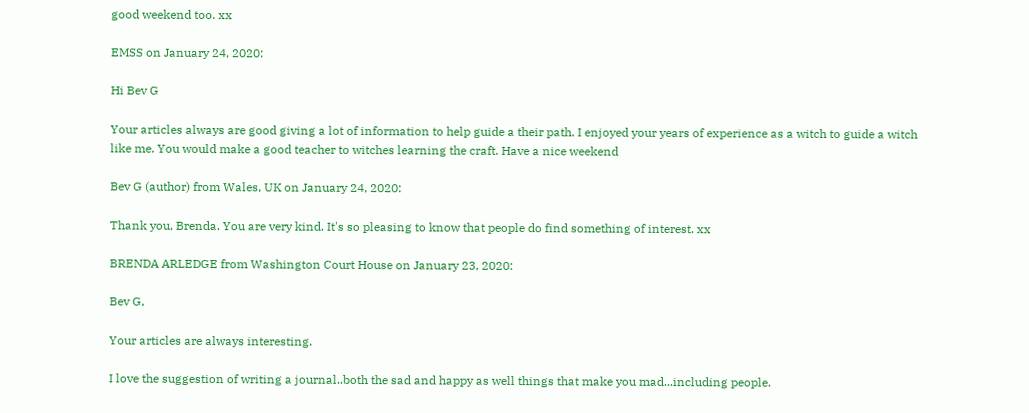good weekend too. xx

EMSS on January 24, 2020:

Hi Bev G

Your articles always are good giving a lot of information to help guide a their path. I enjoyed your years of experience as a witch to guide a witch like me. You would make a good teacher to witches learning the craft. Have a nice weekend

Bev G (author) from Wales, UK on January 24, 2020:

Thank you, Brenda. You are very kind. It's so pleasing to know that people do find something of interest. xx

BRENDA ARLEDGE from Washington Court House on January 23, 2020:

Bev G,

Your articles are always interesting.

I love the suggestion of writing a journal..both the sad and happy as well things that make you mad...including people.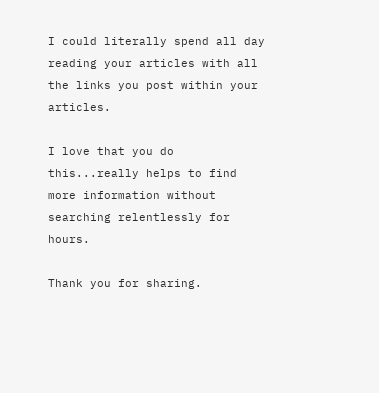I could literally spend all day reading your articles with all the links you post within your articles.

I love that you do this...really helps to find more information without searching relentlessly for hours.

Thank you for sharing.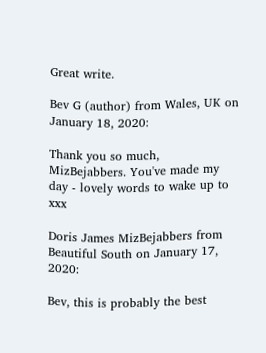Great write.

Bev G (author) from Wales, UK on January 18, 2020:

Thank you so much, MizBejabbers. You've made my day - lovely words to wake up to xxx

Doris James MizBejabbers from Beautiful South on January 17, 2020:

Bev, this is probably the best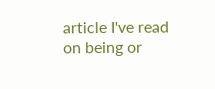article I've read on being or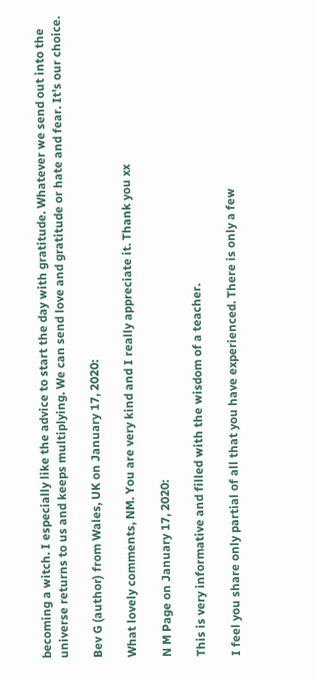becoming a witch. I especially like the advice to start the day with gratitude. Whatever we send out into the universe returns to us and keeps multiplying. We can send love and gratitude or hate and fear. It's our choice.

Bev G (author) from Wales, UK on January 17, 2020:

What lovely comments, NM. You are very kind and I really appreciate it. Thank you xx

N M Page on January 17, 2020:

This is very informative and filled with the wisdom of a teacher.

I feel you share only partial of all that you have experienced. There is only a few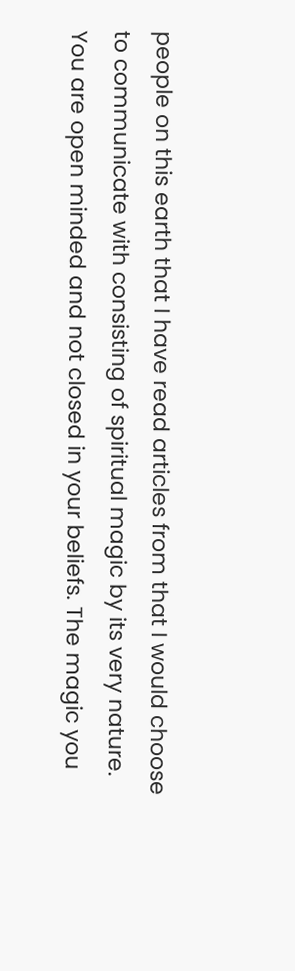people on this earth that I have read articles from that I would choose to communicate with consisting of spiritual magic by its very nature. You are open minded and not closed in your beliefs. The magic you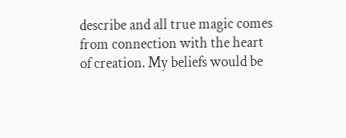describe and all true magic comes from connection with the heart of creation. My beliefs would be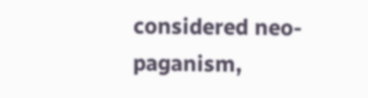considered neo-paganism,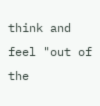think and feel "out of the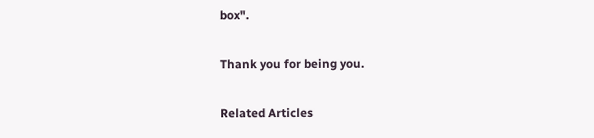box".

Thank you for being you.

Related Articles